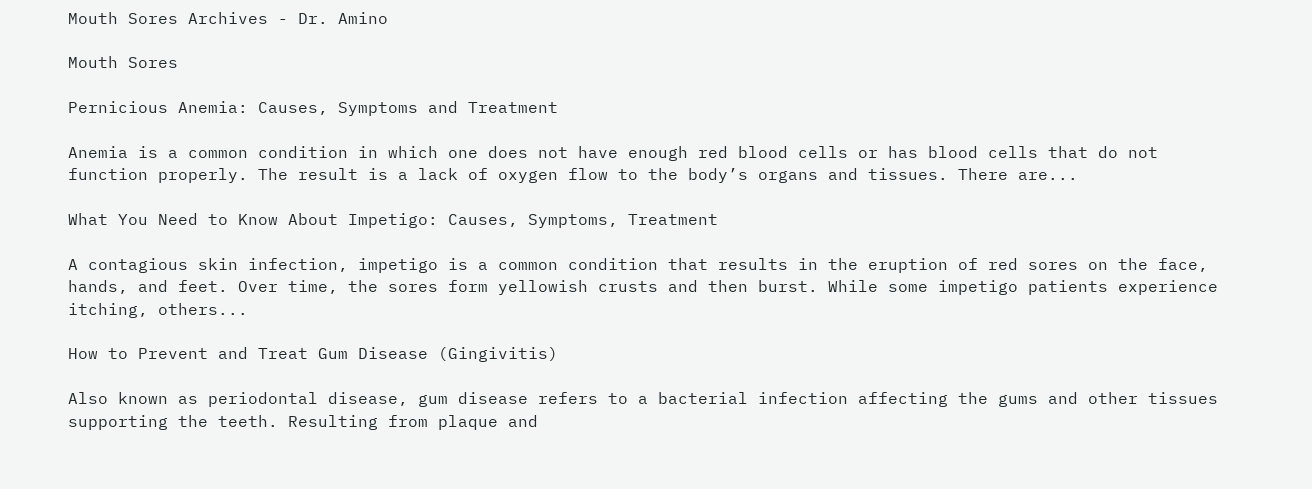Mouth Sores Archives - Dr. Amino

Mouth Sores

Pernicious Anemia: Causes, Symptoms and Treatment

Anemia is a common condition in which one does not have enough red blood cells or has blood cells that do not function properly. The result is a lack of oxygen flow to the body’s organs and tissues. There are...

What You Need to Know About Impetigo: Causes, Symptoms, Treatment

A contagious skin infection, impetigo is a common condition that results in the eruption of red sores on the face, hands, and feet. Over time, the sores form yellowish crusts and then burst. While some impetigo patients experience itching, others...

How to Prevent and Treat Gum Disease (Gingivitis)

Also known as periodontal disease, gum disease refers to a bacterial infection affecting the gums and other tissues supporting the teeth. Resulting from plaque and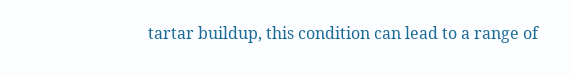tartar buildup, this condition can lead to a range of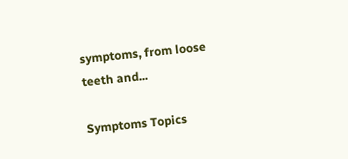symptoms, from loose teeth and...

Symptoms Topics